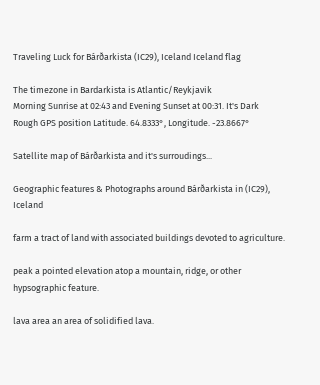Traveling Luck for Bárðarkista (IC29), Iceland Iceland flag

The timezone in Bardarkista is Atlantic/Reykjavik
Morning Sunrise at 02:43 and Evening Sunset at 00:31. It's Dark
Rough GPS position Latitude. 64.8333°, Longitude. -23.8667°

Satellite map of Bárðarkista and it's surroudings...

Geographic features & Photographs around Bárðarkista in (IC29), Iceland

farm a tract of land with associated buildings devoted to agriculture.

peak a pointed elevation atop a mountain, ridge, or other hypsographic feature.

lava area an area of solidified lava.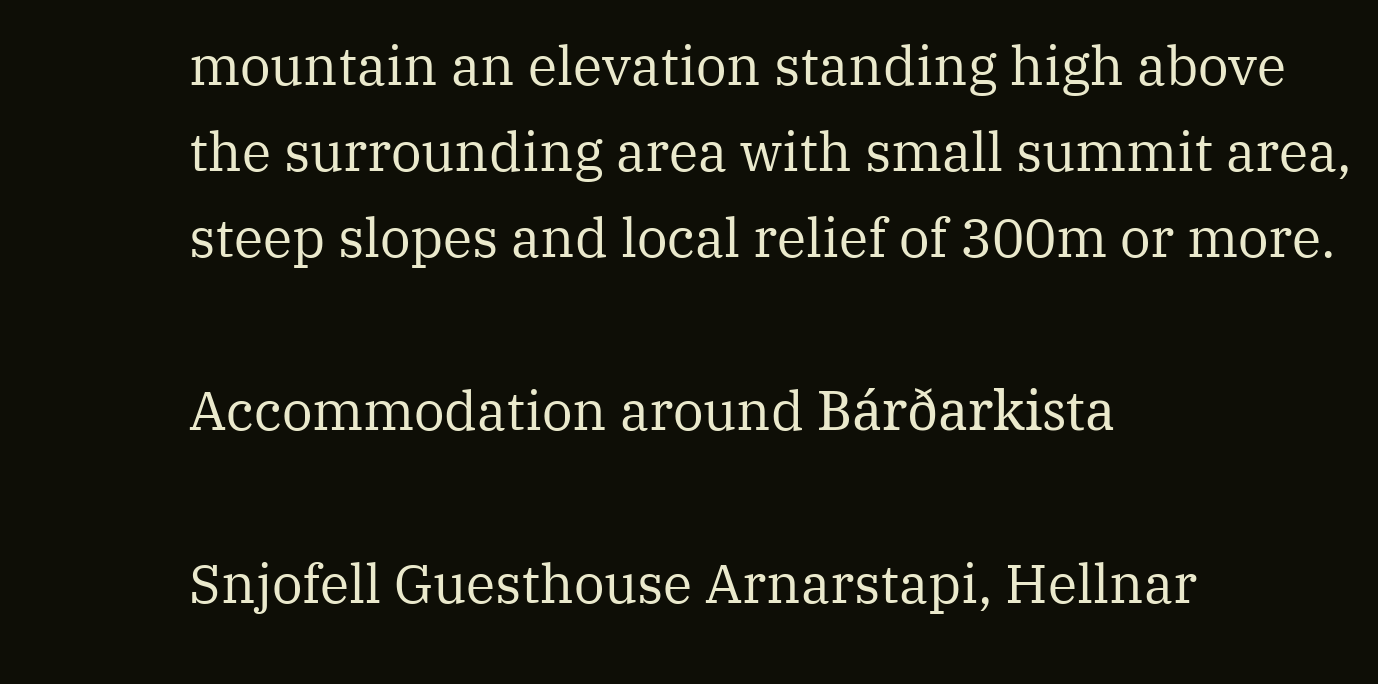mountain an elevation standing high above the surrounding area with small summit area, steep slopes and local relief of 300m or more.

Accommodation around Bárðarkista

Snjofell Guesthouse Arnarstapi, Hellnar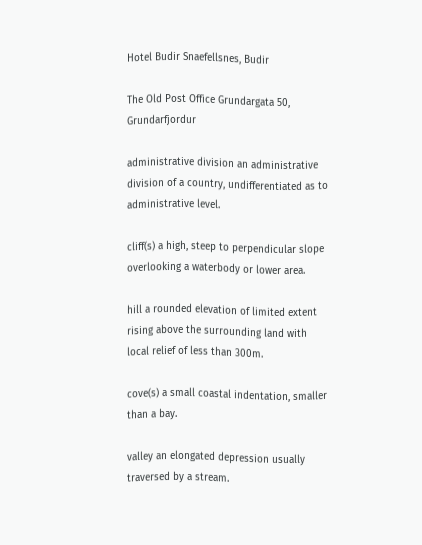Hotel Budir Snaefellsnes, Budir

The Old Post Office Grundargata 50, Grundarfjordur

administrative division an administrative division of a country, undifferentiated as to administrative level.

cliff(s) a high, steep to perpendicular slope overlooking a waterbody or lower area.

hill a rounded elevation of limited extent rising above the surrounding land with local relief of less than 300m.

cove(s) a small coastal indentation, smaller than a bay.

valley an elongated depression usually traversed by a stream.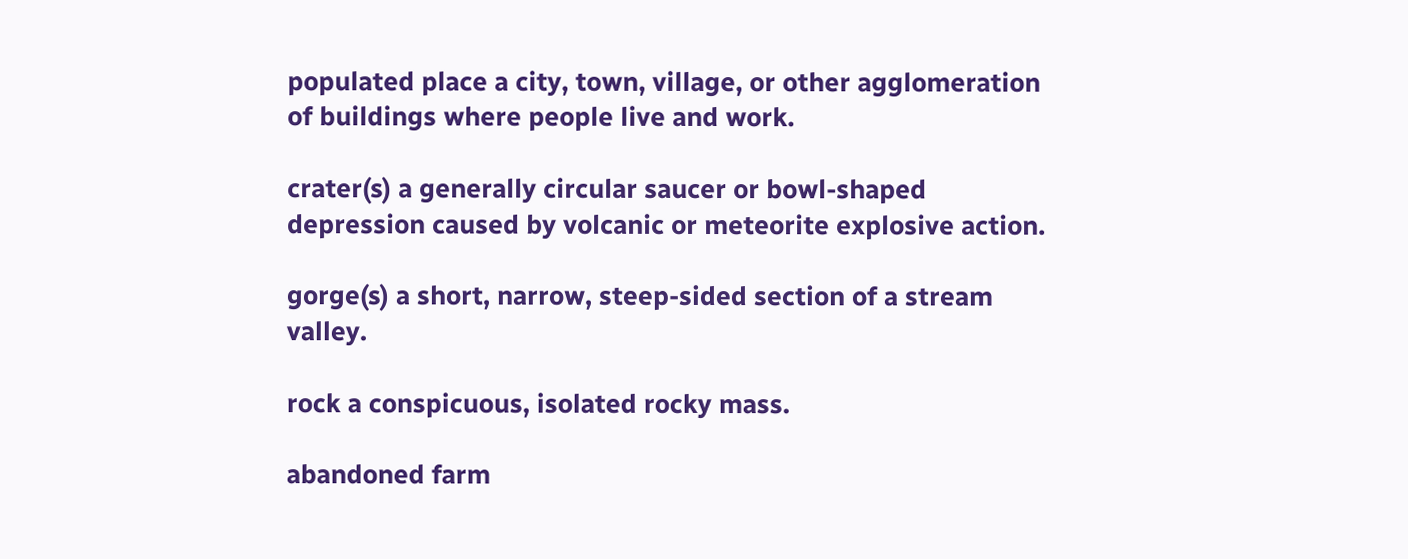populated place a city, town, village, or other agglomeration of buildings where people live and work.

crater(s) a generally circular saucer or bowl-shaped depression caused by volcanic or meteorite explosive action.

gorge(s) a short, narrow, steep-sided section of a stream valley.

rock a conspicuous, isolated rocky mass.

abandoned farm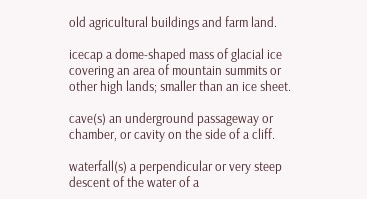old agricultural buildings and farm land.

icecap a dome-shaped mass of glacial ice covering an area of mountain summits or other high lands; smaller than an ice sheet.

cave(s) an underground passageway or chamber, or cavity on the side of a cliff.

waterfall(s) a perpendicular or very steep descent of the water of a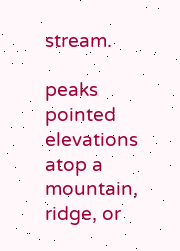stream.

peaks pointed elevations atop a mountain, ridge, or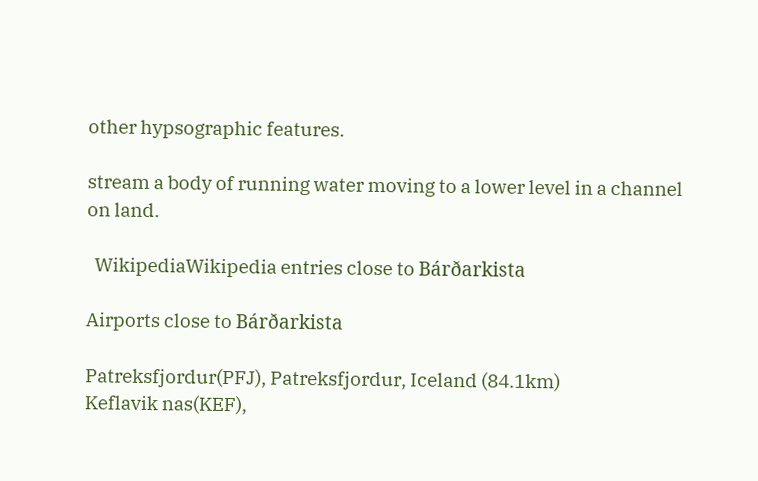other hypsographic features.

stream a body of running water moving to a lower level in a channel on land.

  WikipediaWikipedia entries close to Bárðarkista

Airports close to Bárðarkista

Patreksfjordur(PFJ), Patreksfjordur, Iceland (84.1km)
Keflavik nas(KEF),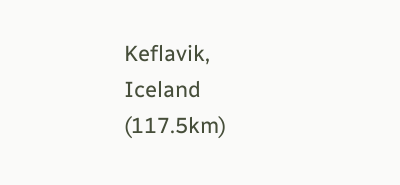Keflavik, Iceland (117.5km)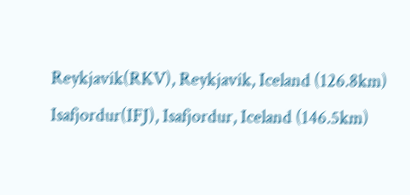Reykjavik(RKV), Reykjavik, Iceland (126.8km)
Isafjordur(IFJ), Isafjordur, Iceland (146.5km)